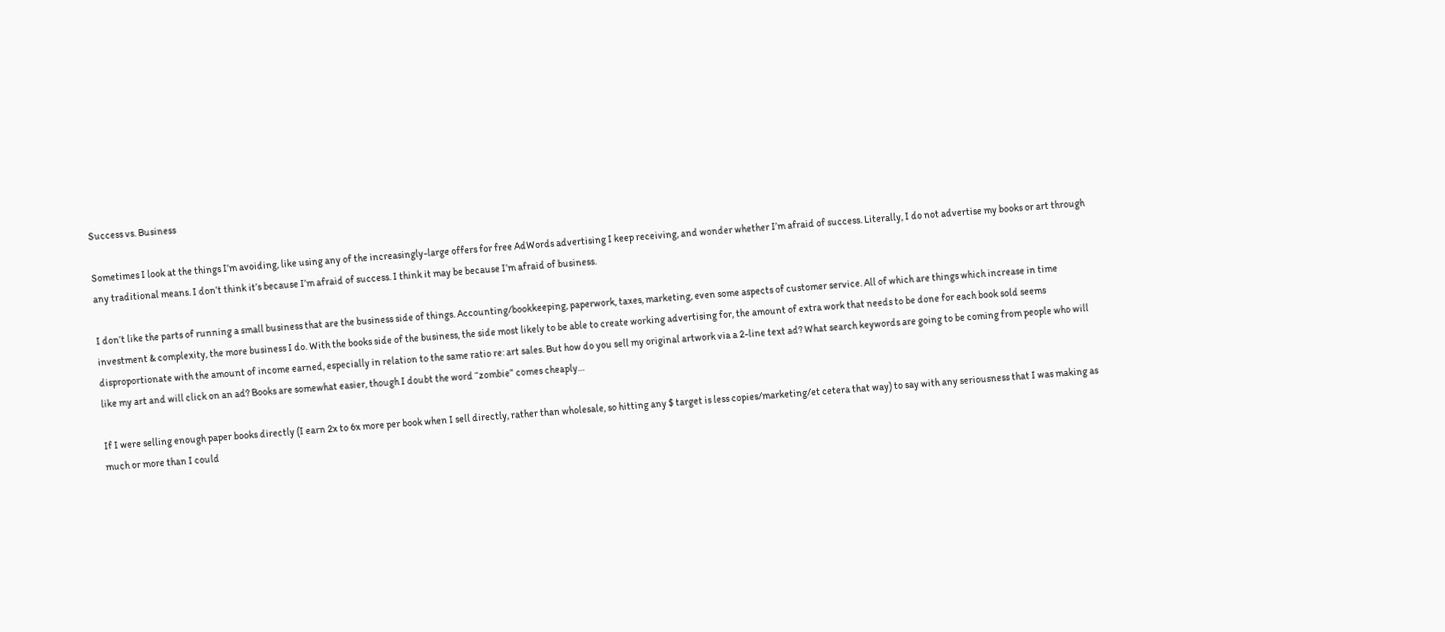Success vs. Business

Sometimes I look at the things I’m avoiding, like using any of the increasingly-large offers for free AdWords advertising I keep receiving, and wonder whether I’m afraid of success. Literally, I do not advertise my books or art through any traditional means. I don’t think it’s because I’m afraid of success. I think it may be because I’m afraid of business.

I don’t like the parts of running a small business that are the business side of things. Accounting/bookkeeping, paperwork, taxes, marketing, even some aspects of customer service. All of which are things which increase in time investment & complexity, the more business I do. With the books side of the business, the side most likely to be able to create working advertising for, the amount of extra work that needs to be done for each book sold seems disproportionate with the amount of income earned, especially in relation to the same ratio re: art sales. But how do you sell my original artwork via a 2-line text ad? What search keywords are going to be coming from people who will like my art and will click on an ad? Books are somewhat easier, though I doubt the word “zombie” comes cheaply…

If I were selling enough paper books directly (I earn 2x to 6x more per book when I sell directly, rather than wholesale, so hitting any $ target is less copies/marketing/et cetera that way) to say with any seriousness that I was making as much or more than I could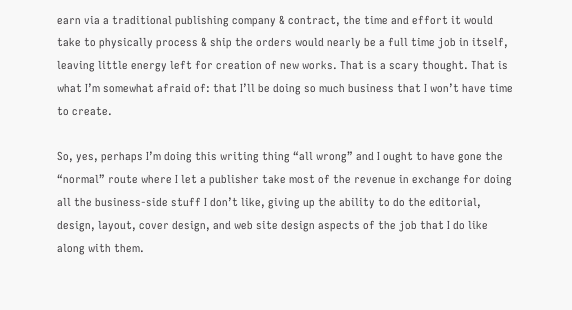earn via a traditional publishing company & contract, the time and effort it would take to physically process & ship the orders would nearly be a full time job in itself, leaving little energy left for creation of new works. That is a scary thought. That is what I’m somewhat afraid of: that I’ll be doing so much business that I won’t have time to create.

So, yes, perhaps I’m doing this writing thing “all wrong” and I ought to have gone the “normal” route where I let a publisher take most of the revenue in exchange for doing all the business-side stuff I don’t like, giving up the ability to do the editorial, design, layout, cover design, and web site design aspects of the job that I do like along with them.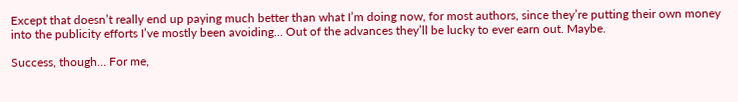Except that doesn’t really end up paying much better than what I’m doing now, for most authors, since they’re putting their own money into the publicity efforts I’ve mostly been avoiding… Out of the advances they’ll be lucky to ever earn out. Maybe.

Success, though… For me,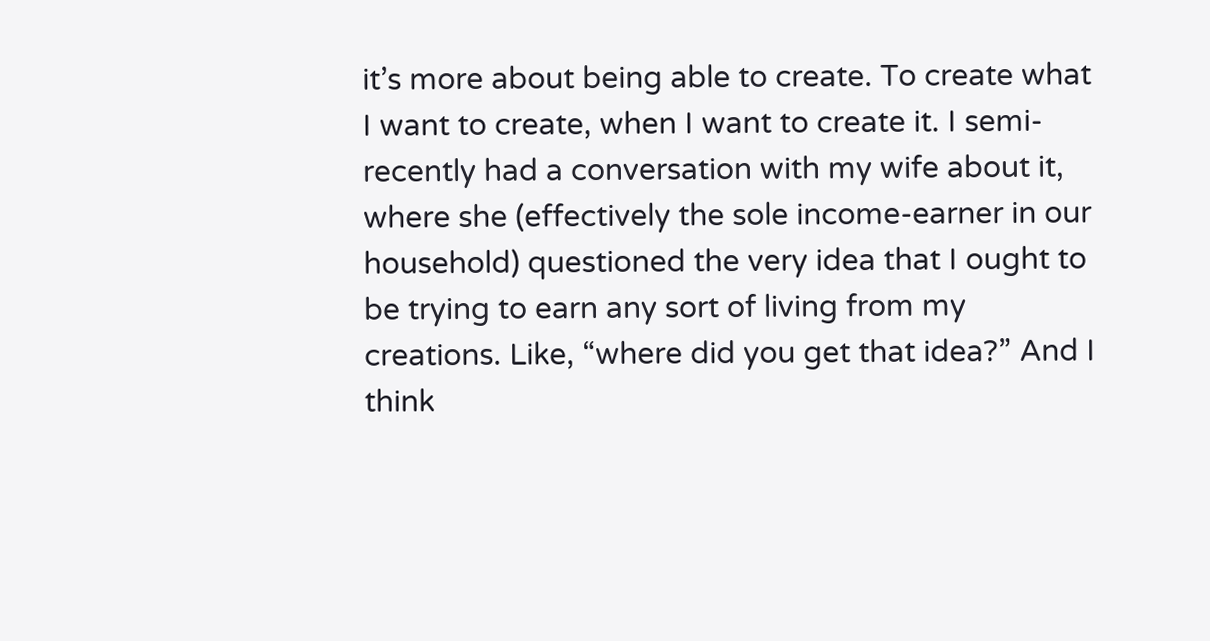it’s more about being able to create. To create what I want to create, when I want to create it. I semi-recently had a conversation with my wife about it, where she (effectively the sole income-earner in our household) questioned the very idea that I ought to be trying to earn any sort of living from my creations. Like, “where did you get that idea?” And I think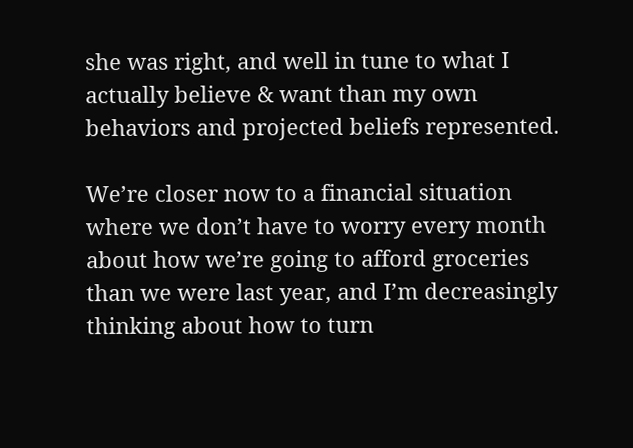she was right, and well in tune to what I actually believe & want than my own behaviors and projected beliefs represented.

We’re closer now to a financial situation where we don’t have to worry every month about how we’re going to afford groceries than we were last year, and I’m decreasingly thinking about how to turn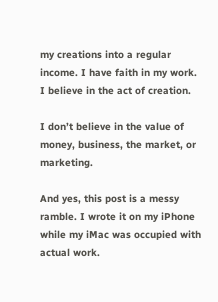my creations into a regular income. I have faith in my work. I believe in the act of creation.

I don’t believe in the value of money, business, the market, or marketing.

And yes, this post is a messy ramble. I wrote it on my iPhone while my iMac was occupied with actual work.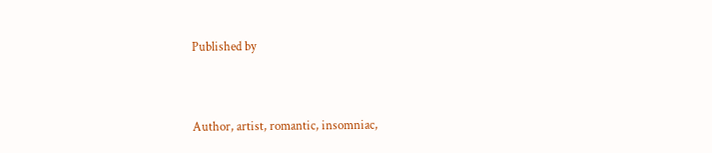Published by


Author, artist, romantic, insomniac,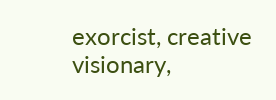exorcist, creative visionary,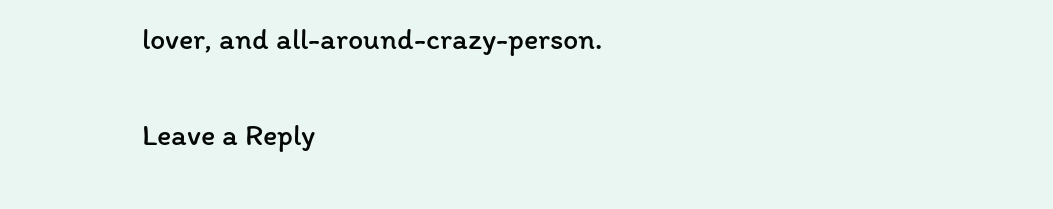lover, and all-around-crazy-person.

Leave a Reply